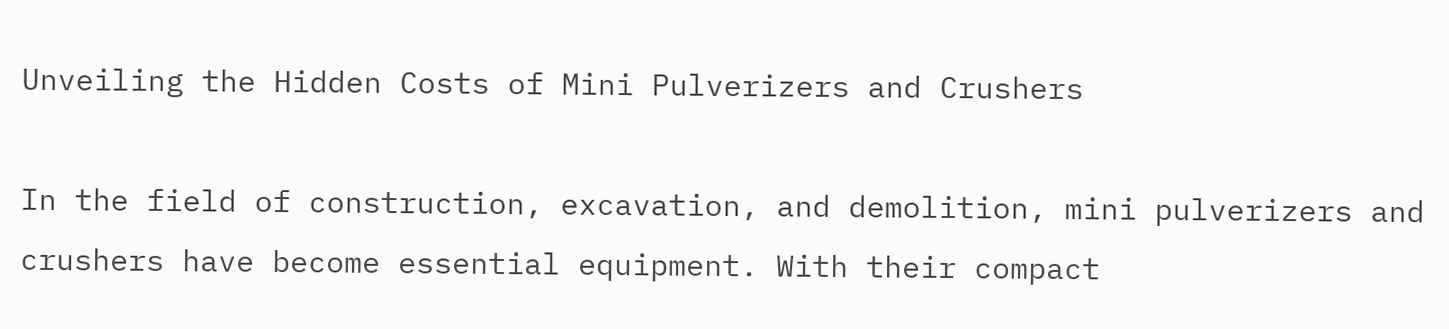Unveiling the Hidden Costs of Mini Pulverizers and Crushers

In the field of construction, excavation, and demolition, mini pulverizers and crushers have become essential equipment. With their compact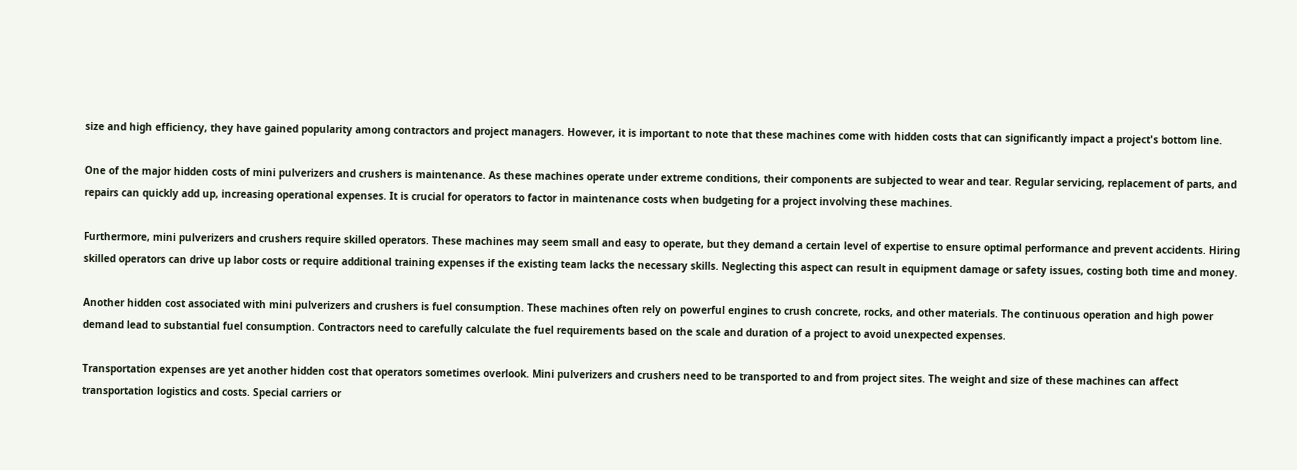size and high efficiency, they have gained popularity among contractors and project managers. However, it is important to note that these machines come with hidden costs that can significantly impact a project's bottom line.

One of the major hidden costs of mini pulverizers and crushers is maintenance. As these machines operate under extreme conditions, their components are subjected to wear and tear. Regular servicing, replacement of parts, and repairs can quickly add up, increasing operational expenses. It is crucial for operators to factor in maintenance costs when budgeting for a project involving these machines.

Furthermore, mini pulverizers and crushers require skilled operators. These machines may seem small and easy to operate, but they demand a certain level of expertise to ensure optimal performance and prevent accidents. Hiring skilled operators can drive up labor costs or require additional training expenses if the existing team lacks the necessary skills. Neglecting this aspect can result in equipment damage or safety issues, costing both time and money.

Another hidden cost associated with mini pulverizers and crushers is fuel consumption. These machines often rely on powerful engines to crush concrete, rocks, and other materials. The continuous operation and high power demand lead to substantial fuel consumption. Contractors need to carefully calculate the fuel requirements based on the scale and duration of a project to avoid unexpected expenses.

Transportation expenses are yet another hidden cost that operators sometimes overlook. Mini pulverizers and crushers need to be transported to and from project sites. The weight and size of these machines can affect transportation logistics and costs. Special carriers or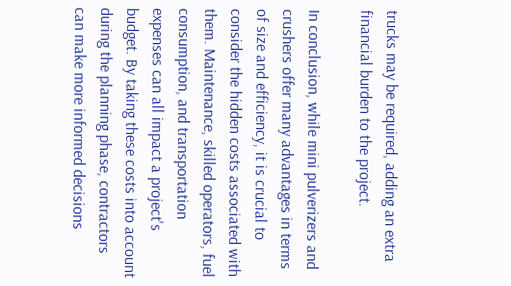trucks may be required, adding an extra financial burden to the project.

In conclusion, while mini pulverizers and crushers offer many advantages in terms of size and efficiency, it is crucial to consider the hidden costs associated with them. Maintenance, skilled operators, fuel consumption, and transportation expenses can all impact a project's budget. By taking these costs into account during the planning phase, contractors can make more informed decisions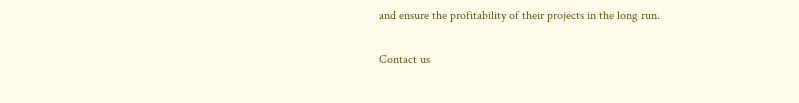and ensure the profitability of their projects in the long run.

Contact us